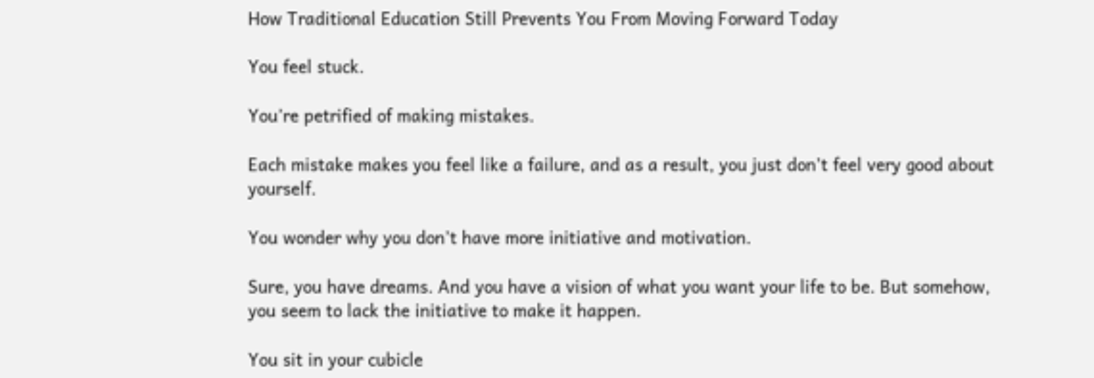How Traditional Education Still Prevents You From Moving Forward Today

You feel stuck.

You’re petrified of making mistakes.

Each mistake makes you feel like a failure, and as a result, you just don’t feel very good about yourself.

You wonder why you don’t have more initiative and motivation.

Sure, you have dreams. And you have a vision of what you want your life to be. But somehow, you seem to lack the initiative to make it happen.

You sit in your cubicle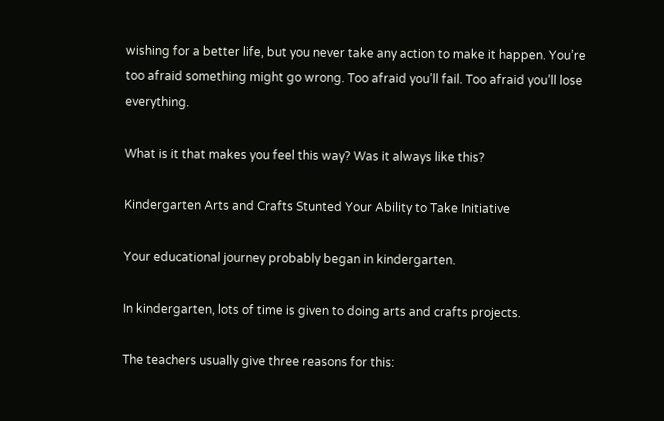wishing for a better life, but you never take any action to make it happen. You’re too afraid something might go wrong. Too afraid you’ll fail. Too afraid you’ll lose everything.

What is it that makes you feel this way? Was it always like this?

Kindergarten Arts and Crafts Stunted Your Ability to Take Initiative

Your educational journey probably began in kindergarten.

In kindergarten, lots of time is given to doing arts and crafts projects.

The teachers usually give three reasons for this: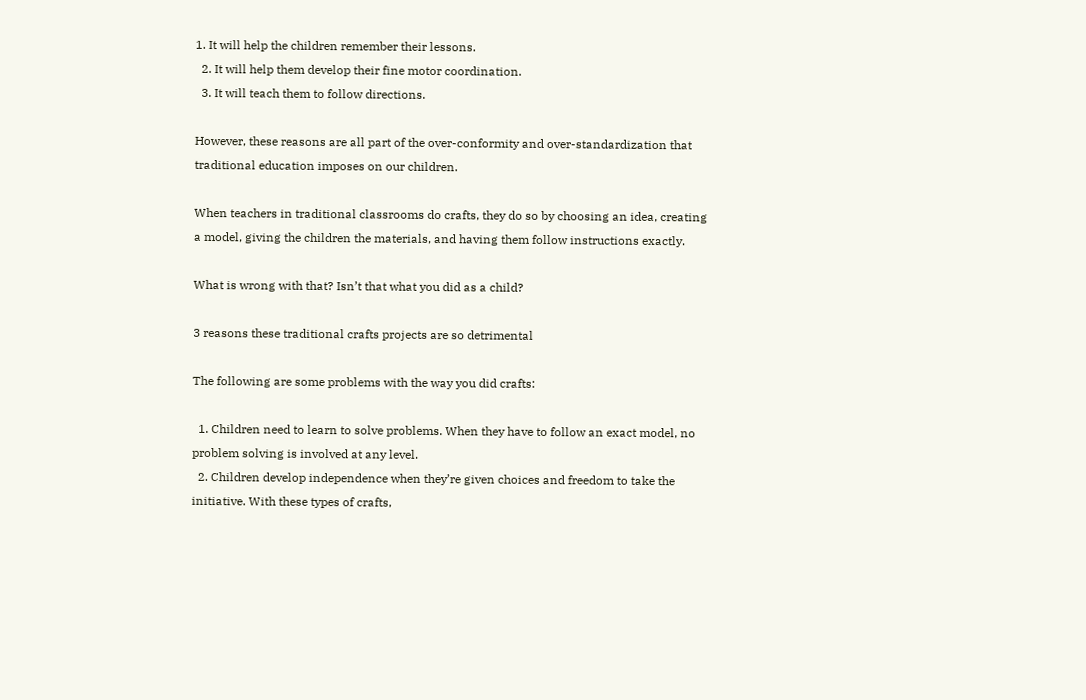1. It will help the children remember their lessons.
  2. It will help them develop their fine motor coordination.
  3. It will teach them to follow directions.

However, these reasons are all part of the over-conformity and over-standardization that traditional education imposes on our children.

When teachers in traditional classrooms do crafts, they do so by choosing an idea, creating a model, giving the children the materials, and having them follow instructions exactly.

What is wrong with that? Isn’t that what you did as a child?

3 reasons these traditional crafts projects are so detrimental

The following are some problems with the way you did crafts:

  1. Children need to learn to solve problems. When they have to follow an exact model, no problem solving is involved at any level.
  2. Children develop independence when they’re given choices and freedom to take the initiative. With these types of crafts,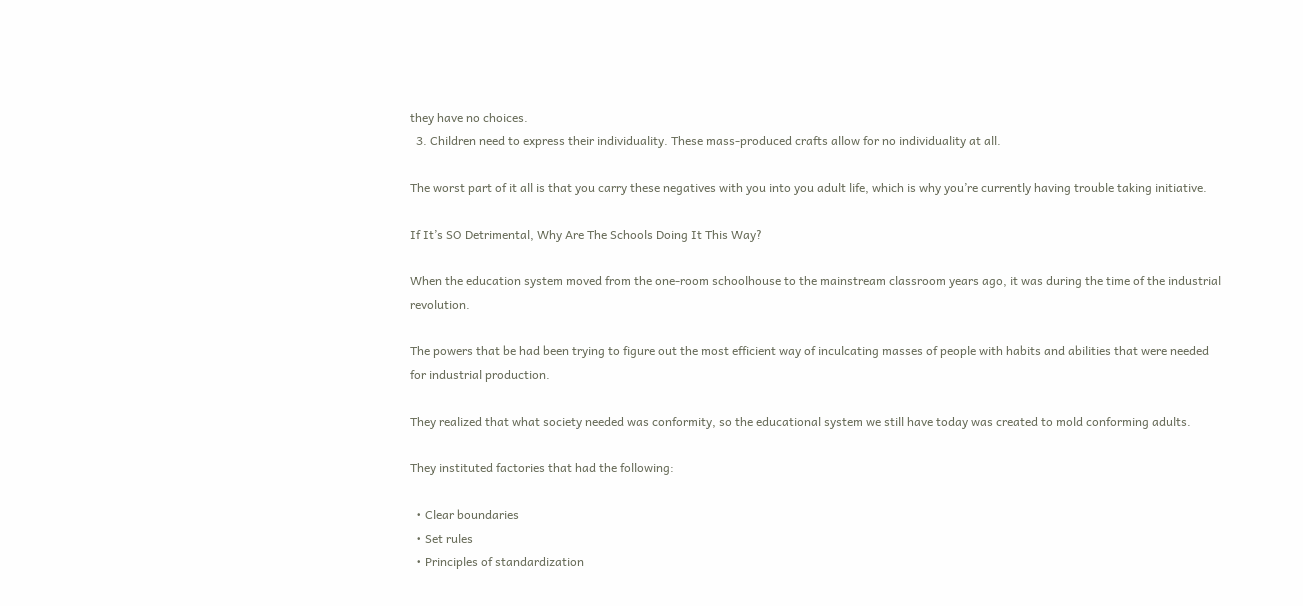they have no choices.
  3. Children need to express their individuality. These mass-produced crafts allow for no individuality at all.

The worst part of it all is that you carry these negatives with you into you adult life, which is why you’re currently having trouble taking initiative.

If It’s SO Detrimental, Why Are The Schools Doing It This Way?

When the education system moved from the one-room schoolhouse to the mainstream classroom years ago, it was during the time of the industrial revolution.

The powers that be had been trying to figure out the most efficient way of inculcating masses of people with habits and abilities that were needed for industrial production.

They realized that what society needed was conformity, so the educational system we still have today was created to mold conforming adults.

They instituted factories that had the following:

  • Clear boundaries
  • Set rules
  • Principles of standardization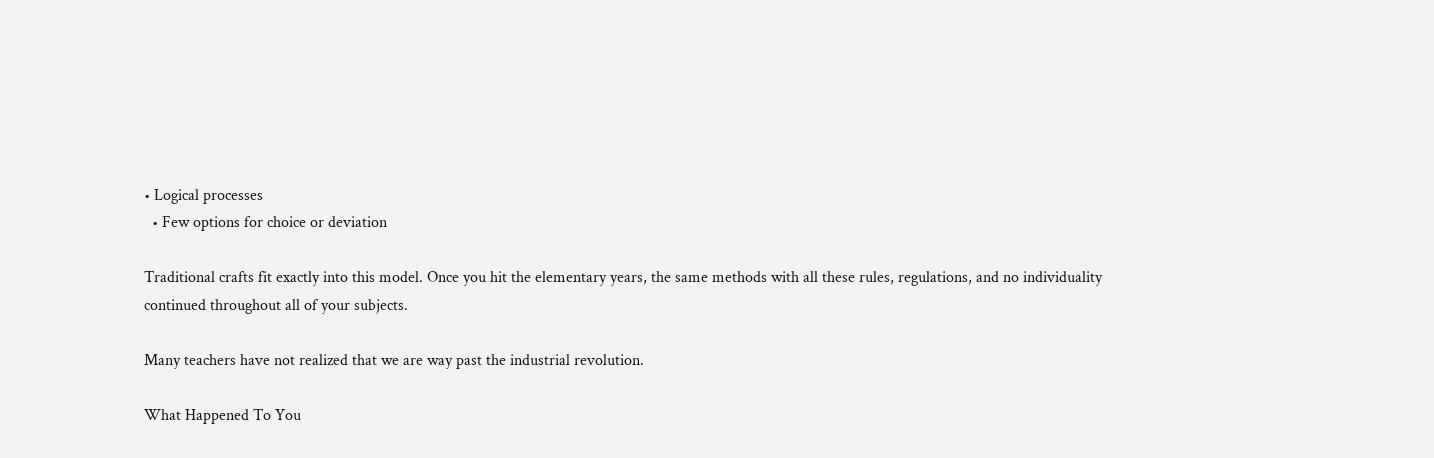• Logical processes
  • Few options for choice or deviation

Traditional crafts fit exactly into this model. Once you hit the elementary years, the same methods with all these rules, regulations, and no individuality continued throughout all of your subjects.

Many teachers have not realized that we are way past the industrial revolution.

What Happened To You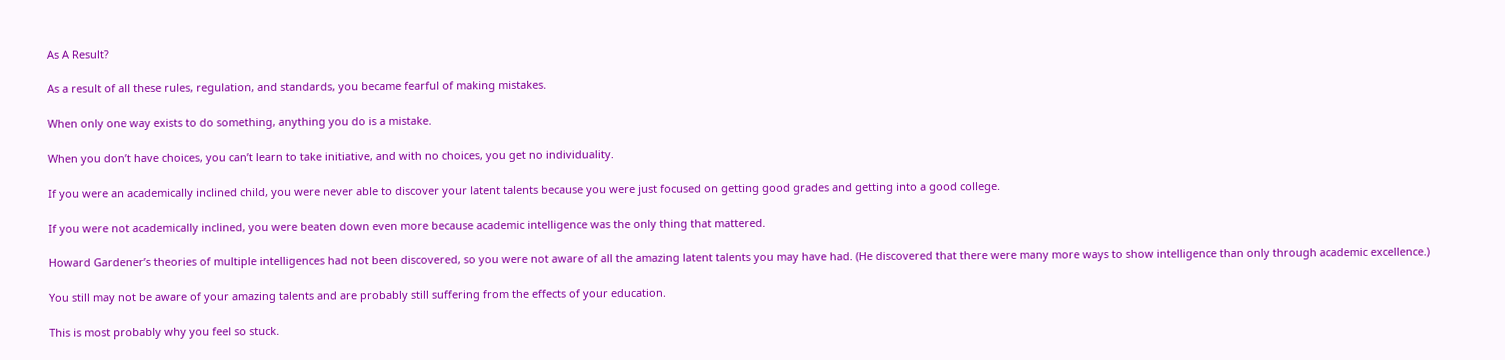As A Result?

As a result of all these rules, regulation, and standards, you became fearful of making mistakes.

When only one way exists to do something, anything you do is a mistake.

When you don’t have choices, you can’t learn to take initiative, and with no choices, you get no individuality.

If you were an academically inclined child, you were never able to discover your latent talents because you were just focused on getting good grades and getting into a good college.

If you were not academically inclined, you were beaten down even more because academic intelligence was the only thing that mattered.

Howard Gardener’s theories of multiple intelligences had not been discovered, so you were not aware of all the amazing latent talents you may have had. (He discovered that there were many more ways to show intelligence than only through academic excellence.)

You still may not be aware of your amazing talents and are probably still suffering from the effects of your education.

This is most probably why you feel so stuck.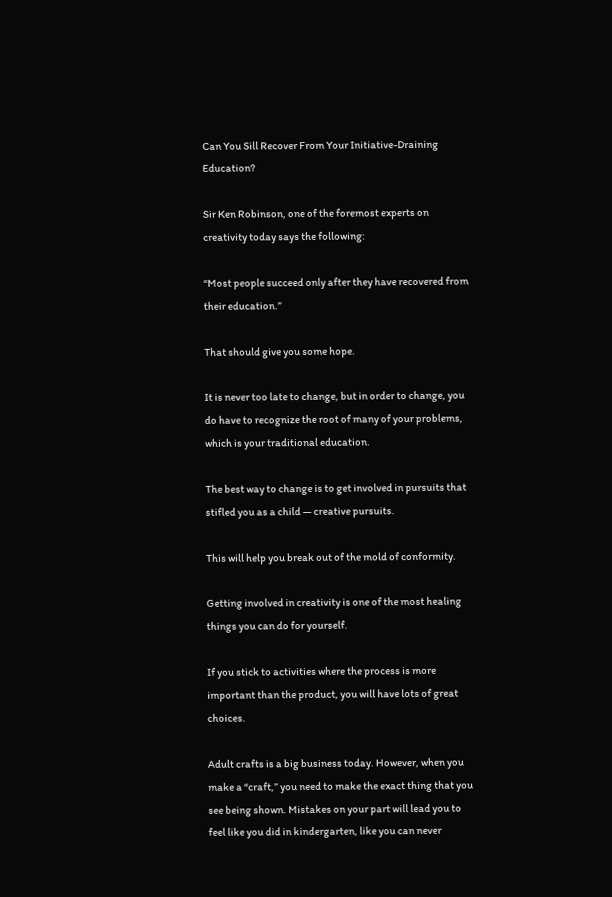Can You Sill Recover From Your Initiative-Draining Education?

Sir Ken Robinson, one of the foremost experts on creativity today says the following:

“Most people succeed only after they have recovered from their education.”

That should give you some hope.

It is never too late to change, but in order to change, you do have to recognize the root of many of your problems, which is your traditional education.

The best way to change is to get involved in pursuits that stifled you as a child — creative pursuits.

This will help you break out of the mold of conformity.

Getting involved in creativity is one of the most healing things you can do for yourself.

If you stick to activities where the process is more important than the product, you will have lots of great choices.

Adult crafts is a big business today. However, when you make a “craft,” you need to make the exact thing that you see being shown. Mistakes on your part will lead you to feel like you did in kindergarten, like you can never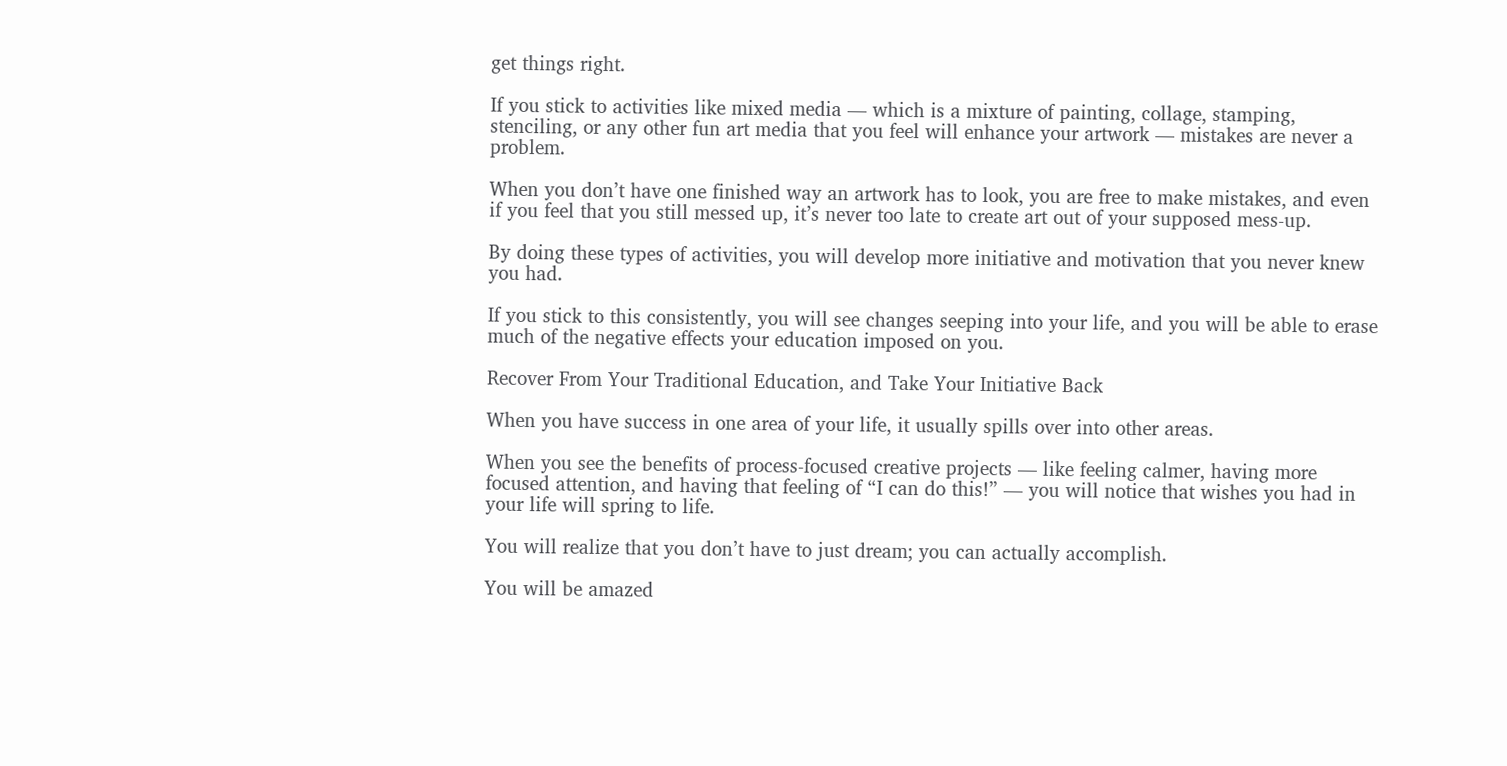get things right.

If you stick to activities like mixed media — which is a mixture of painting, collage, stamping, stenciling, or any other fun art media that you feel will enhance your artwork — mistakes are never a problem.

When you don’t have one finished way an artwork has to look, you are free to make mistakes, and even if you feel that you still messed up, it’s never too late to create art out of your supposed mess-up.

By doing these types of activities, you will develop more initiative and motivation that you never knew you had.

If you stick to this consistently, you will see changes seeping into your life, and you will be able to erase much of the negative effects your education imposed on you.

Recover From Your Traditional Education, and Take Your Initiative Back

When you have success in one area of your life, it usually spills over into other areas.

When you see the benefits of process-focused creative projects — like feeling calmer, having more focused attention, and having that feeling of “I can do this!” — you will notice that wishes you had in your life will spring to life.

You will realize that you don’t have to just dream; you can actually accomplish.

You will be amazed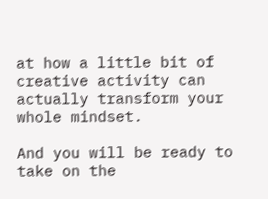at how a little bit of creative activity can actually transform your whole mindset.

And you will be ready to take on the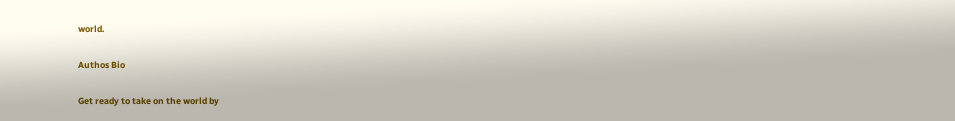world.

Authos Bio

Get ready to take on the world by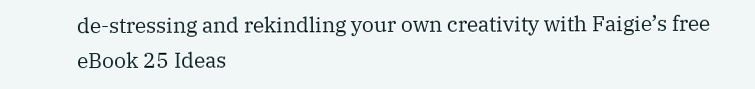de-stressing and rekindling your own creativity with Faigie’s free eBook 25 Ideas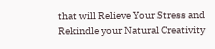that will Relieve Your Stress and Rekindle your Natural Creativity